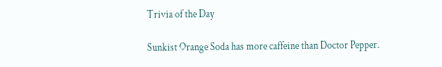Trivia of the Day

Sunkist Orange Soda has more caffeine than Doctor Pepper.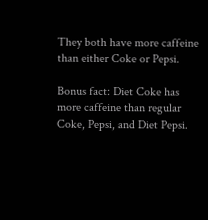They both have more caffeine than either Coke or Pepsi.

Bonus fact: Diet Coke has more caffeine than regular Coke, Pepsi, and Diet Pepsi.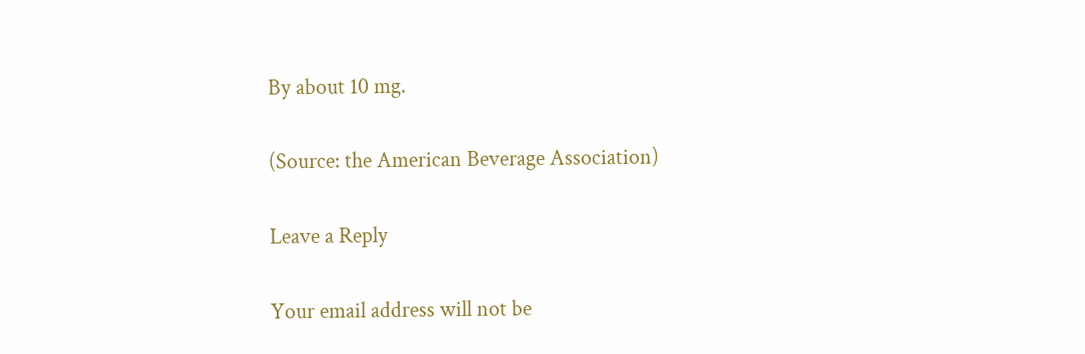By about 10 mg.

(Source: the American Beverage Association)

Leave a Reply

Your email address will not be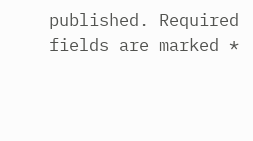published. Required fields are marked *